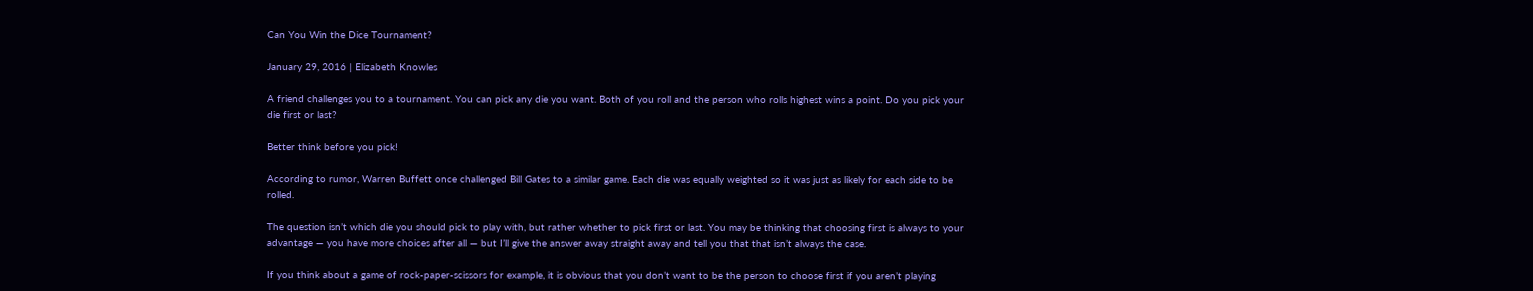Can You Win the Dice Tournament?

January 29, 2016 | Elizabeth Knowles

A friend challenges you to a tournament. You can pick any die you want. Both of you roll and the person who rolls highest wins a point. Do you pick your die first or last?

Better think before you pick!

According to rumor, Warren Buffett once challenged Bill Gates to a similar game. Each die was equally weighted so it was just as likely for each side to be rolled.

The question isn’t which die you should pick to play with, but rather whether to pick first or last. You may be thinking that choosing first is always to your advantage — you have more choices after all — but I’ll give the answer away straight away and tell you that that isn’t always the case.

If you think about a game of rock-paper-scissors for example, it is obvious that you don’t want to be the person to choose first if you aren’t playing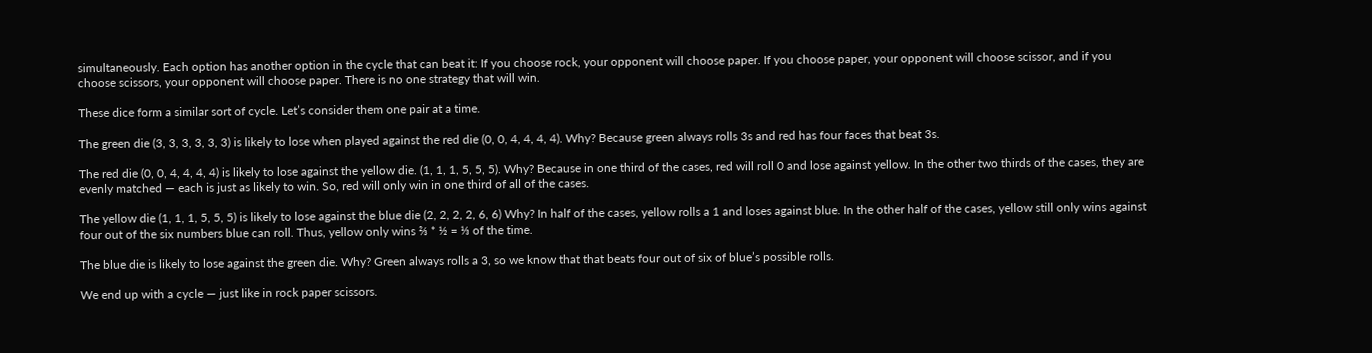simultaneously. Each option has another option in the cycle that can beat it: If you choose rock, your opponent will choose paper. If you choose paper, your opponent will choose scissor, and if you choose scissors, your opponent will choose paper. There is no one strategy that will win.

These dice form a similar sort of cycle. Let’s consider them one pair at a time.

The green die (3, 3, 3, 3, 3, 3) is likely to lose when played against the red die (0, 0, 4, 4, 4, 4). Why? Because green always rolls 3s and red has four faces that beat 3s.

The red die (0, 0, 4, 4, 4, 4) is likely to lose against the yellow die. (1, 1, 1, 5, 5, 5). Why? Because in one third of the cases, red will roll 0 and lose against yellow. In the other two thirds of the cases, they are evenly matched — each is just as likely to win. So, red will only win in one third of all of the cases.

The yellow die (1, 1, 1, 5, 5, 5) is likely to lose against the blue die (2, 2, 2, 2, 6, 6) Why? In half of the cases, yellow rolls a 1 and loses against blue. In the other half of the cases, yellow still only wins against four out of the six numbers blue can roll. Thus, yellow only wins ⅔ * ½ = ⅓ of the time.

The blue die is likely to lose against the green die. Why? Green always rolls a 3, so we know that that beats four out of six of blue’s possible rolls.

We end up with a cycle — just like in rock paper scissors.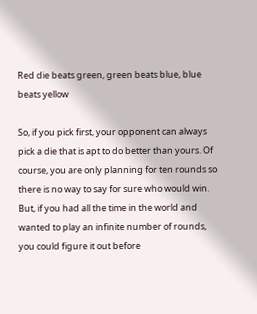Red die beats green, green beats blue, blue beats yellow

So, if you pick first, your opponent can always pick a die that is apt to do better than yours. Of course, you are only planning for ten rounds so there is no way to say for sure who would win. But, if you had all the time in the world and wanted to play an infinite number of rounds, you could figure it out before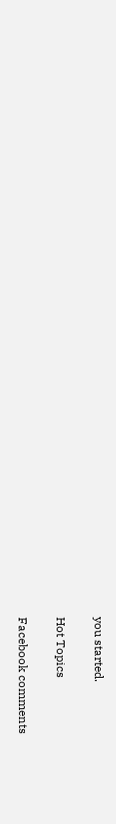you started.

Hot Topics

Facebook comments